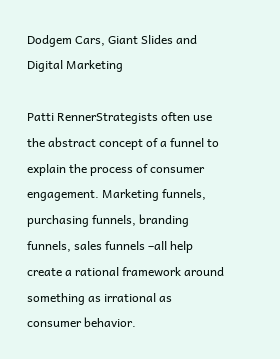Dodgem Cars, Giant Slides and Digital Marketing

Patti RennerStrategists often use the abstract concept of a funnel to explain the process of consumer engagement. Marketing funnels, purchasing funnels, branding funnels, sales funnels –all help create a rational framework around something as irrational as consumer behavior.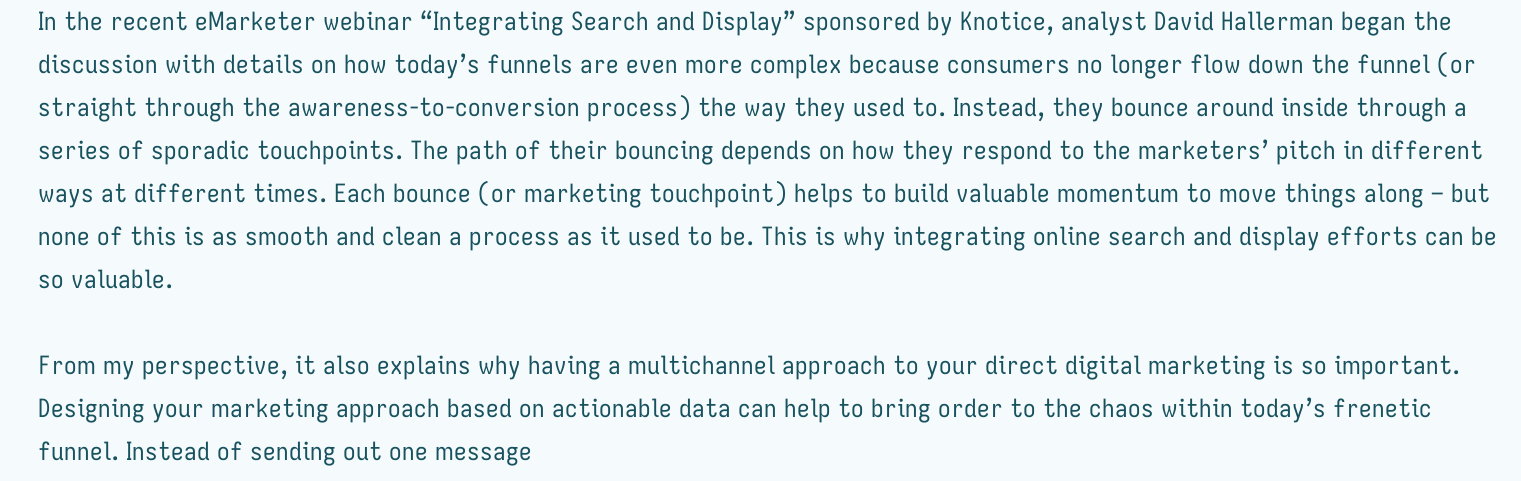In the recent eMarketer webinar “Integrating Search and Display” sponsored by Knotice, analyst David Hallerman began the discussion with details on how today’s funnels are even more complex because consumers no longer flow down the funnel (or straight through the awareness-to-conversion process) the way they used to. Instead, they bounce around inside through a series of sporadic touchpoints. The path of their bouncing depends on how they respond to the marketers’ pitch in different ways at different times. Each bounce (or marketing touchpoint) helps to build valuable momentum to move things along – but none of this is as smooth and clean a process as it used to be. This is why integrating online search and display efforts can be so valuable.

From my perspective, it also explains why having a multichannel approach to your direct digital marketing is so important. Designing your marketing approach based on actionable data can help to bring order to the chaos within today’s frenetic funnel. Instead of sending out one message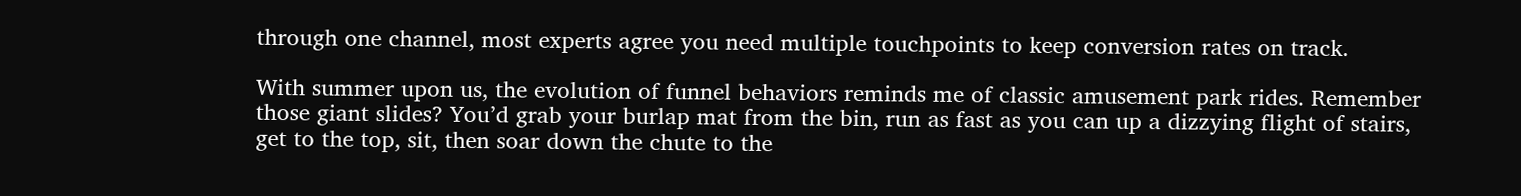through one channel, most experts agree you need multiple touchpoints to keep conversion rates on track.

With summer upon us, the evolution of funnel behaviors reminds me of classic amusement park rides. Remember those giant slides? You’d grab your burlap mat from the bin, run as fast as you can up a dizzying flight of stairs, get to the top, sit, then soar down the chute to the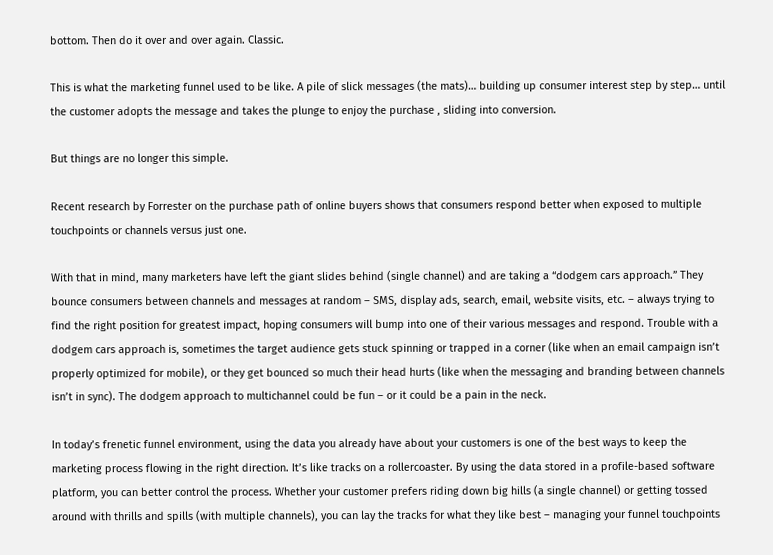bottom. Then do it over and over again. Classic.

This is what the marketing funnel used to be like. A pile of slick messages (the mats)… building up consumer interest step by step… until the customer adopts the message and takes the plunge to enjoy the purchase , sliding into conversion.

But things are no longer this simple.

Recent research by Forrester on the purchase path of online buyers shows that consumers respond better when exposed to multiple touchpoints or channels versus just one.

With that in mind, many marketers have left the giant slides behind (single channel) and are taking a “dodgem cars approach.” They bounce consumers between channels and messages at random – SMS, display ads, search, email, website visits, etc. – always trying to find the right position for greatest impact, hoping consumers will bump into one of their various messages and respond. Trouble with a dodgem cars approach is, sometimes the target audience gets stuck spinning or trapped in a corner (like when an email campaign isn’t properly optimized for mobile), or they get bounced so much their head hurts (like when the messaging and branding between channels isn’t in sync). The dodgem approach to multichannel could be fun – or it could be a pain in the neck.

In today’s frenetic funnel environment, using the data you already have about your customers is one of the best ways to keep the marketing process flowing in the right direction. It’s like tracks on a rollercoaster. By using the data stored in a profile-based software platform, you can better control the process. Whether your customer prefers riding down big hills (a single channel) or getting tossed around with thrills and spills (with multiple channels), you can lay the tracks for what they like best – managing your funnel touchpoints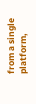from a single platform,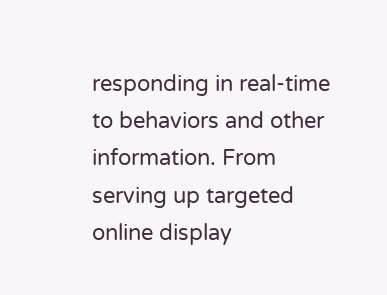responding in real-time to behaviors and other information. From serving up targeted online display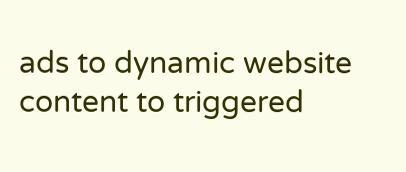ads to dynamic website content to triggered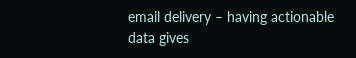email delivery – having actionable data gives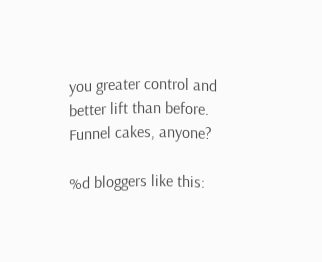you greater control and better lift than before. Funnel cakes, anyone?

%d bloggers like this: